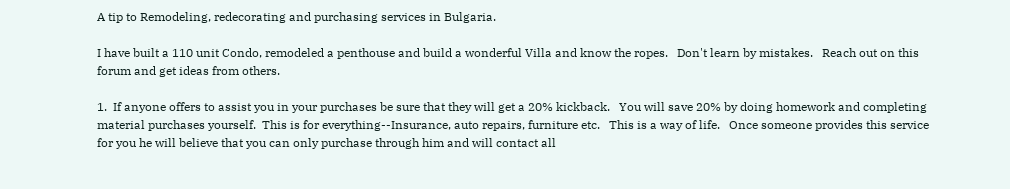A tip to Remodeling, redecorating and purchasing services in Bulgaria.

I have built a 110 unit Condo, remodeled a penthouse and build a wonderful Villa and know the ropes.   Don't learn by mistakes.   Reach out on this forum and get ideas from others.

1.  If anyone offers to assist you in your purchases be sure that they will get a 20% kickback.   You will save 20% by doing homework and completing material purchases yourself.  This is for everything--Insurance, auto repairs, furniture etc.   This is a way of life.   Once someone provides this service for you he will believe that you can only purchase through him and will contact all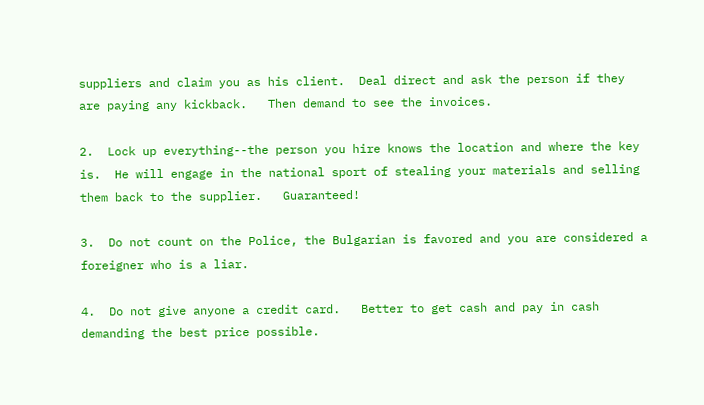suppliers and claim you as his client.  Deal direct and ask the person if they are paying any kickback.   Then demand to see the invoices.

2.  Lock up everything--the person you hire knows the location and where the key is.  He will engage in the national sport of stealing your materials and selling them back to the supplier.   Guaranteed!

3.  Do not count on the Police, the Bulgarian is favored and you are considered a foreigner who is a liar.

4.  Do not give anyone a credit card.   Better to get cash and pay in cash demanding the best price possible.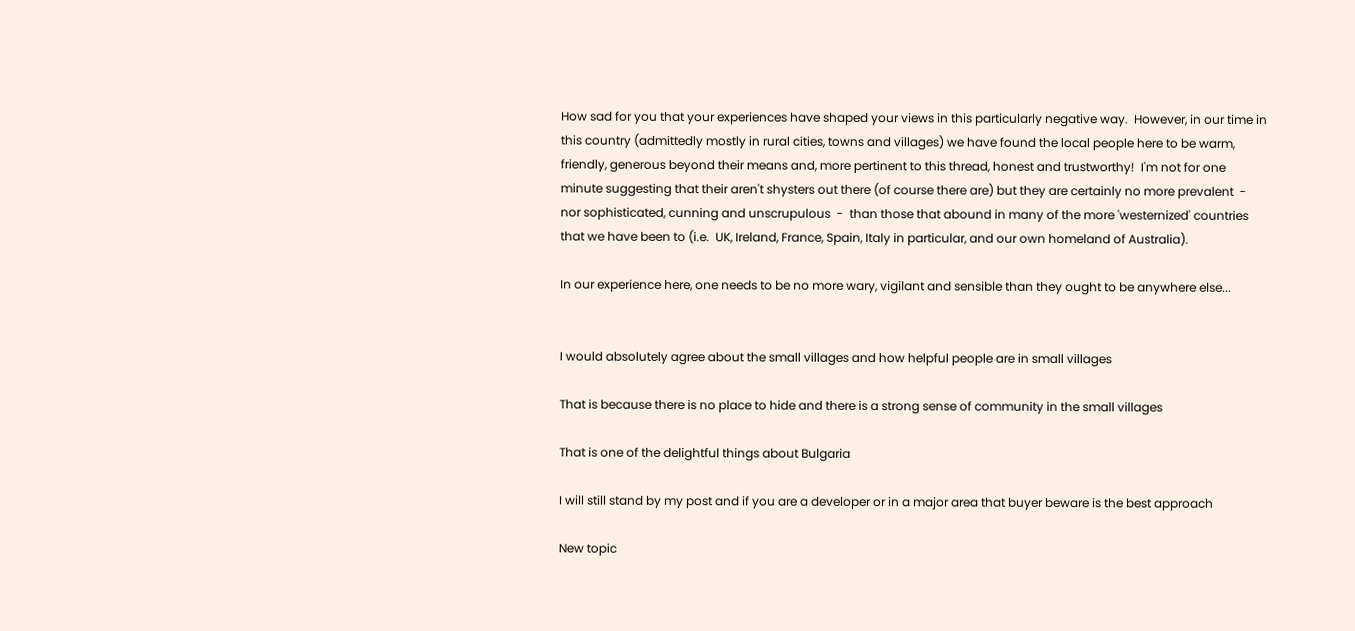How sad for you that your experiences have shaped your views in this particularly negative way.  However, in our time in this country (admittedly mostly in rural cities, towns and villages) we have found the local people here to be warm, friendly, generous beyond their means and, more pertinent to this thread, honest and trustworthy!  I'm not for one minute suggesting that their aren't shysters out there (of course there are) but they are certainly no more prevalent  -  nor sophisticated, cunning and unscrupulous  -  than those that abound in many of the more 'westernized' countries that we have been to (i.e.  UK, Ireland, France, Spain, Italy in particular, and our own homeland of Australia).

In our experience here, one needs to be no more wary, vigilant and sensible than they ought to be anywhere else...


I would absolutely agree about the small villages and how helpful people are in small villages

That is because there is no place to hide and there is a strong sense of community in the small villages

That is one of the delightful things about Bulgaria

I will still stand by my post and if you are a developer or in a major area that buyer beware is the best approach

New topic